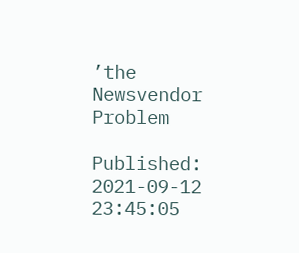’the Newsvendor Problem

Published: 2021-09-12 23:45:05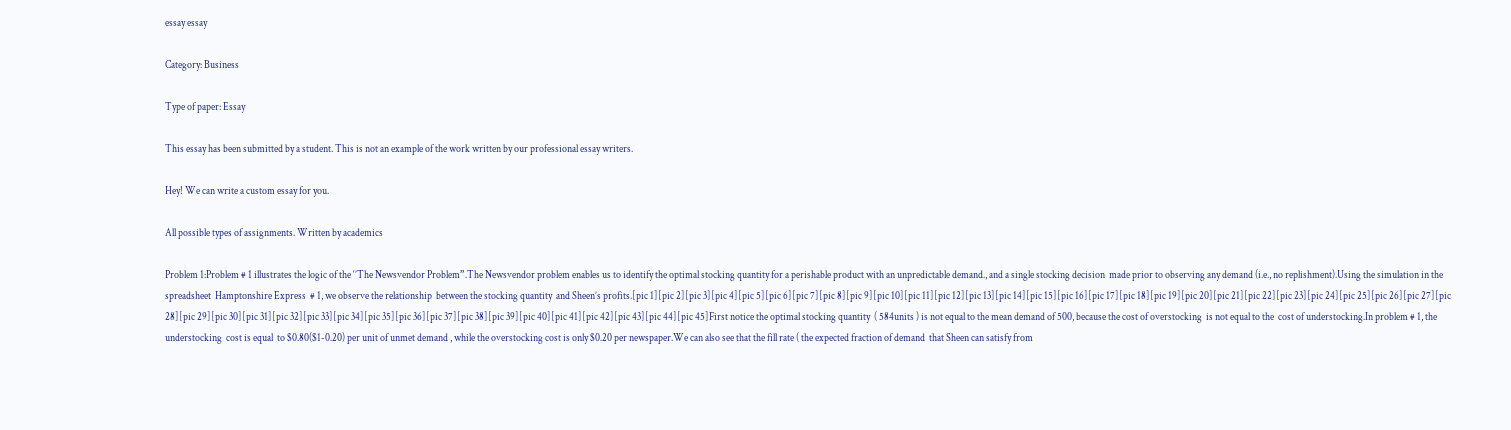essay essay

Category: Business

Type of paper: Essay

This essay has been submitted by a student. This is not an example of the work written by our professional essay writers.

Hey! We can write a custom essay for you.

All possible types of assignments. Written by academics

Problem 1:Problem # 1 illustrates the logic of the ‘’The Newsvendor Problem”.The Newsvendor problem enables us to identify the optimal stocking quantity for a perishable product with an unpredictable demand., and a single stocking decision  made prior to observing any demand (i.e., no replishment).Using the simulation in the spreadsheet  Hamptonshire Express  # 1, we observe the relationship  between the stocking quantity  and Sheen’s profits.[pic 1][pic 2][pic 3][pic 4][pic 5][pic 6][pic 7][pic 8][pic 9][pic 10][pic 11][pic 12][pic 13][pic 14][pic 15][pic 16][pic 17][pic 18][pic 19][pic 20][pic 21][pic 22][pic 23][pic 24][pic 25][pic 26][pic 27][pic 28][pic 29][pic 30][pic 31][pic 32][pic 33][pic 34][pic 35][pic 36][pic 37][pic 38][pic 39][pic 40][pic 41][pic 42][pic 43][pic 44][pic 45]First notice the optimal stocking quantity  ( 584units ) is not equal to the mean demand of 500, because the cost of overstocking  is not equal to the  cost of understocking.In problem # 1, the understocking  cost is equal  to $0.80($1-0.20) per unit of unmet demand , while the overstocking cost is only $0.20 per newspaper.We can also see that the fill rate ( the expected fraction of demand  that Sheen can satisfy from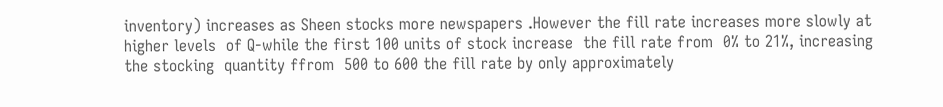inventory) increases as Sheen stocks more newspapers .However the fill rate increases more slowly at higher levels  of Q-while the first 100 units of stock increase  the fill rate from  0% to 21%, increasing  the stocking  quantity ffrom  500 to 600 the fill rate by only approximately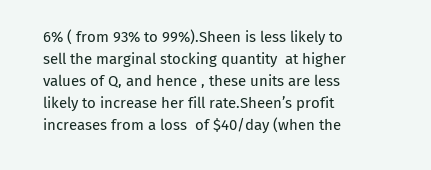6% ( from 93% to 99%).Sheen is less likely to sell the marginal stocking quantity  at higher values of Q, and hence , these units are less likely to increase her fill rate.Sheen’s profit increases from a loss  of $40/day (when the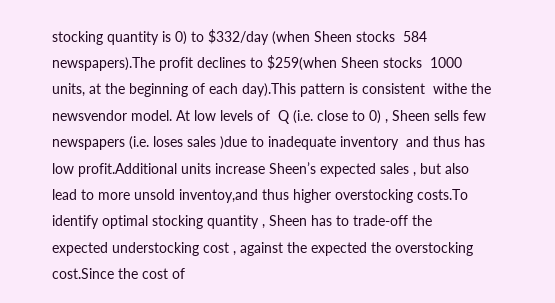stocking quantity is 0) to $332/day (when Sheen stocks  584 newspapers).The profit declines to $259(when Sheen stocks  1000 units, at the beginning of each day).This pattern is consistent  withe the newsvendor model. At low levels of  Q (i.e. close to 0) , Sheen sells few newspapers (i.e. loses sales )due to inadequate inventory  and thus has low profit.Additional units increase Sheen’s expected sales , but also lead to more unsold inventoy,and thus higher overstocking costs.To identify optimal stocking quantity , Sheen has to trade-off the expected understocking cost , against the expected the overstocking cost.Since the cost of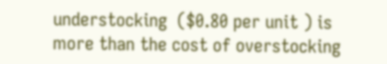understocking  ($0.80 per unit ) is more than the cost of overstocking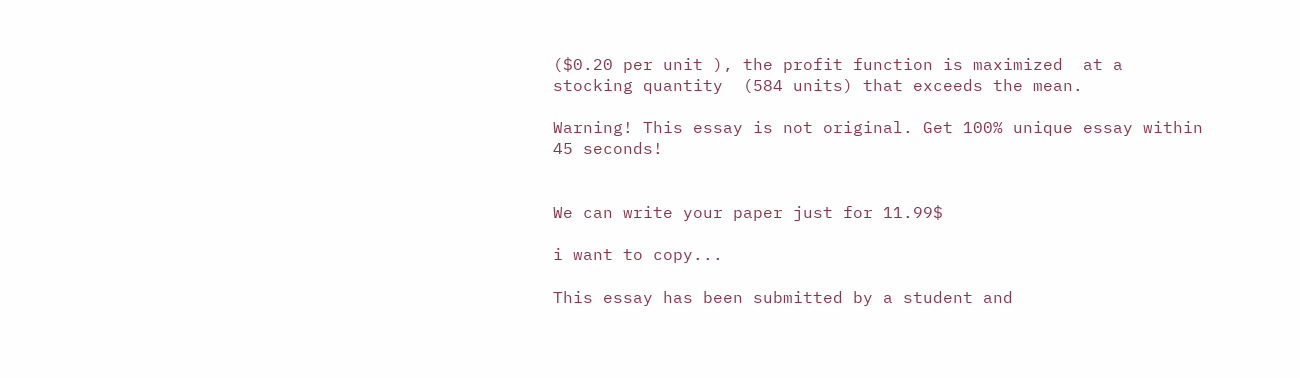($0.20 per unit ), the profit function is maximized  at a stocking quantity  (584 units) that exceeds the mean.

Warning! This essay is not original. Get 100% unique essay within 45 seconds!


We can write your paper just for 11.99$

i want to copy...

This essay has been submitted by a student and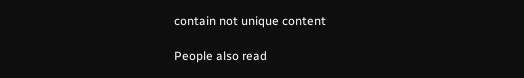contain not unique content

People also read